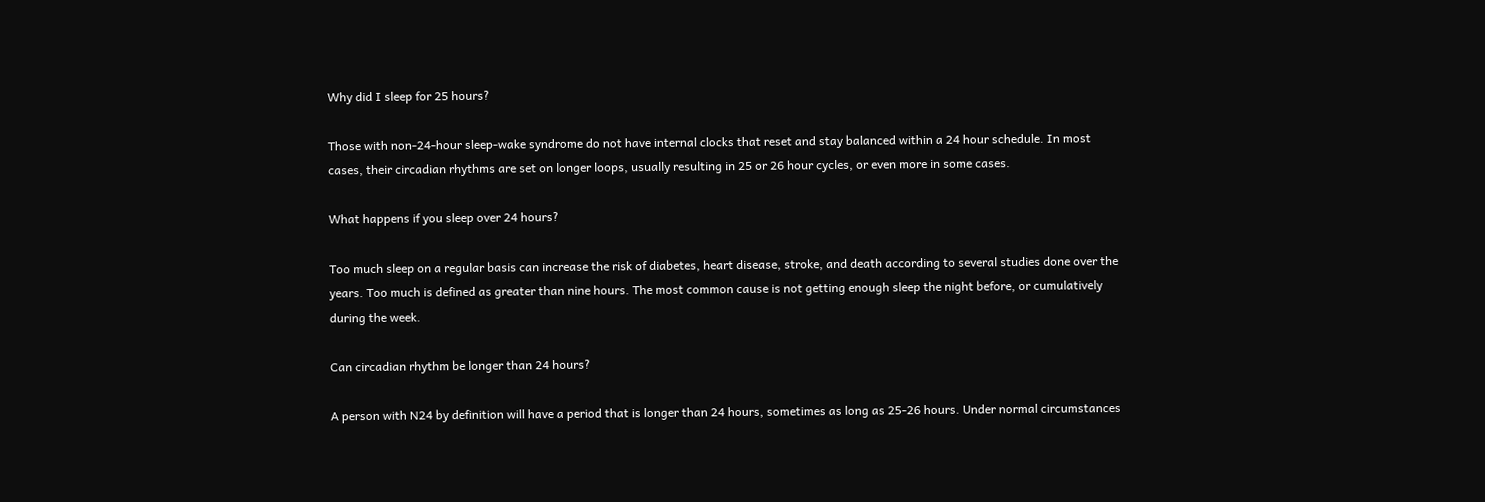Why did I sleep for 25 hours?

Those with non-24-hour sleep-wake syndrome do not have internal clocks that reset and stay balanced within a 24 hour schedule. In most cases, their circadian rhythms are set on longer loops, usually resulting in 25 or 26 hour cycles, or even more in some cases.

What happens if you sleep over 24 hours?

Too much sleep on a regular basis can increase the risk of diabetes, heart disease, stroke, and death according to several studies done over the years. Too much is defined as greater than nine hours. The most common cause is not getting enough sleep the night before, or cumulatively during the week.

Can circadian rhythm be longer than 24 hours?

A person with N24 by definition will have a period that is longer than 24 hours, sometimes as long as 25-26 hours. Under normal circumstances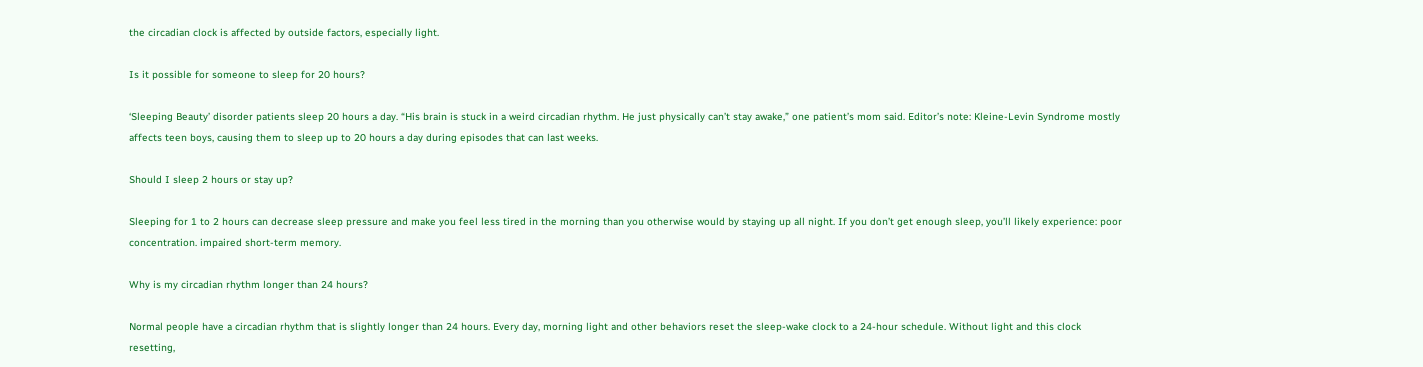the circadian clock is affected by outside factors, especially light.

Is it possible for someone to sleep for 20 hours?

‘Sleeping Beauty’ disorder patients sleep 20 hours a day. “His brain is stuck in a weird circadian rhythm. He just physically can’t stay awake,” one patient’s mom said. Editor’s note: Kleine-Levin Syndrome mostly affects teen boys, causing them to sleep up to 20 hours a day during episodes that can last weeks.

Should I sleep 2 hours or stay up?

Sleeping for 1 to 2 hours can decrease sleep pressure and make you feel less tired in the morning than you otherwise would by staying up all night. If you don’t get enough sleep, you’ll likely experience: poor concentration. impaired short-term memory.

Why is my circadian rhythm longer than 24 hours?

Normal people have a circadian rhythm that is slightly longer than 24 hours. Every day, morning light and other behaviors reset the sleep-wake clock to a 24-hour schedule. Without light and this clock resetting,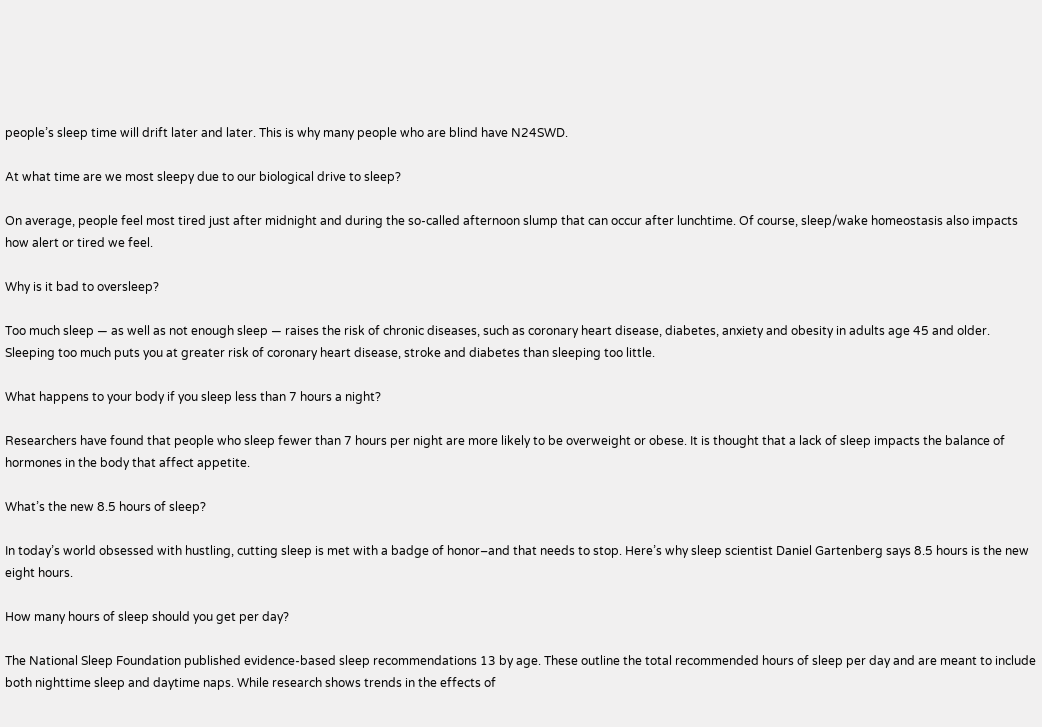people’s sleep time will drift later and later. This is why many people who are blind have N24SWD.

At what time are we most sleepy due to our biological drive to sleep?

On average, people feel most tired just after midnight and during the so-called afternoon slump that can occur after lunchtime. Of course, sleep/wake homeostasis also impacts how alert or tired we feel.

Why is it bad to oversleep?

Too much sleep — as well as not enough sleep — raises the risk of chronic diseases, such as coronary heart disease, diabetes, anxiety and obesity in adults age 45 and older. Sleeping too much puts you at greater risk of coronary heart disease, stroke and diabetes than sleeping too little.

What happens to your body if you sleep less than 7 hours a night?

Researchers have found that people who sleep fewer than 7 hours per night are more likely to be overweight or obese. It is thought that a lack of sleep impacts the balance of hormones in the body that affect appetite.

What’s the new 8.5 hours of sleep?

In today’s world obsessed with hustling, cutting sleep is met with a badge of honor–and that needs to stop. Here’s why sleep scientist Daniel Gartenberg says 8.5 hours is the new eight hours.

How many hours of sleep should you get per day?

The National Sleep Foundation published evidence-based sleep recommendations 13 by age. These outline the total recommended hours of sleep per day and are meant to include both nighttime sleep and daytime naps. While research shows trends in the effects of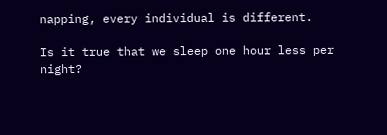napping, every individual is different.

Is it true that we sleep one hour less per night?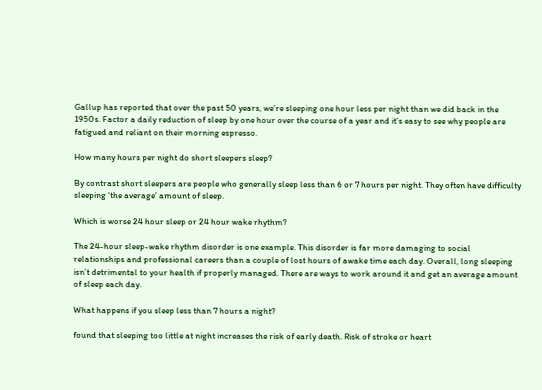Gallup has reported that over the past 50 years, we’re sleeping one hour less per night than we did back in the 1950s. Factor a daily reduction of sleep by one hour over the course of a year and it’s easy to see why people are fatigued and reliant on their morning espresso.

How many hours per night do short sleepers sleep?

By contrast short sleepers are people who generally sleep less than 6 or 7 hours per night. They often have difficulty sleeping ‘the average’ amount of sleep.

Which is worse 24 hour sleep or 24 hour wake rhythm?

The 24-hour sleep-wake rhythm disorder is one example. This disorder is far more damaging to social relationships and professional careers than a couple of lost hours of awake time each day. Overall, long sleeping isn’t detrimental to your health if properly managed. There are ways to work around it and get an average amount of sleep each day.

What happens if you sleep less than 7 hours a night?

found that sleeping too little at night increases the risk of early death. Risk of stroke or heart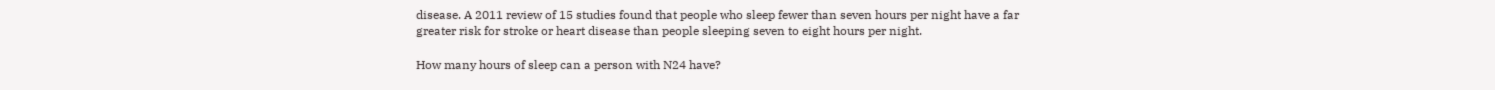disease. A 2011 review of 15 studies found that people who sleep fewer than seven hours per night have a far greater risk for stroke or heart disease than people sleeping seven to eight hours per night.

How many hours of sleep can a person with N24 have?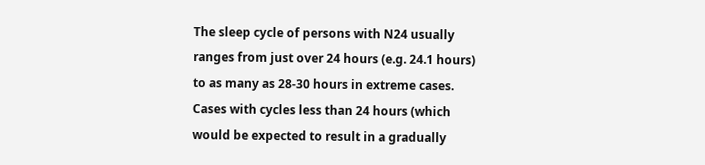The sleep cycle of persons with N24 usually ranges from just over 24 hours (e.g. 24.1 hours) to as many as 28-30 hours in extreme cases. Cases with cycles less than 24 hours (which would be expected to result in a gradually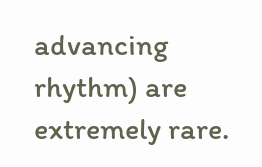advancing rhythm) are extremely rare.